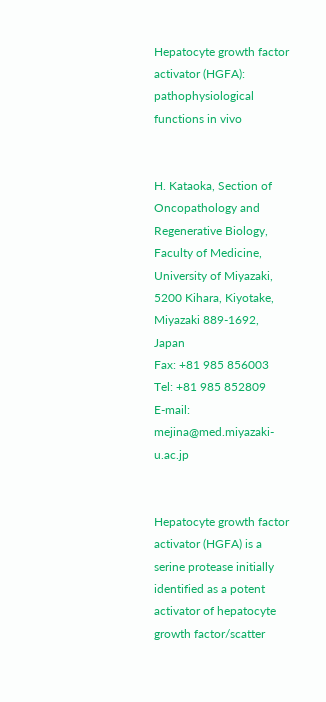Hepatocyte growth factor activator (HGFA): pathophysiological functions in vivo


H. Kataoka, Section of Oncopathology and Regenerative Biology, Faculty of Medicine, University of Miyazaki, 5200 Kihara, Kiyotake, Miyazaki 889-1692, Japan
Fax: +81 985 856003
Tel: +81 985 852809
E-mail: mejina@med.miyazaki-u.ac.jp


Hepatocyte growth factor activator (HGFA) is a serine protease initially identified as a potent activator of hepatocyte growth factor/scatter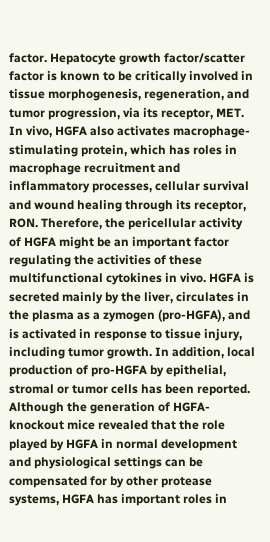factor. Hepatocyte growth factor/scatter factor is known to be critically involved in tissue morphogenesis, regeneration, and tumor progression, via its receptor, MET. In vivo, HGFA also activates macrophage-stimulating protein, which has roles in macrophage recruitment and inflammatory processes, cellular survival and wound healing through its receptor, RON. Therefore, the pericellular activity of HGFA might be an important factor regulating the activities of these multifunctional cytokines in vivo. HGFA is secreted mainly by the liver, circulates in the plasma as a zymogen (pro-HGFA), and is activated in response to tissue injury, including tumor growth. In addition, local production of pro-HGFA by epithelial, stromal or tumor cells has been reported. Although the generation of HGFA-knockout mice revealed that the role played by HGFA in normal development and physiological settings can be compensated for by other protease systems, HGFA has important roles in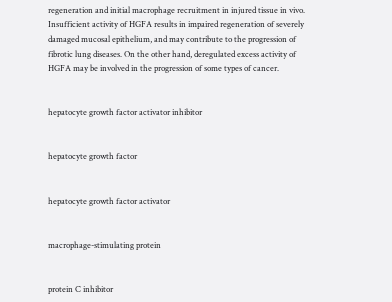regeneration and initial macrophage recruitment in injured tissue in vivo. Insufficient activity of HGFA results in impaired regeneration of severely damaged mucosal epithelium, and may contribute to the progression of fibrotic lung diseases. On the other hand, deregulated excess activity of HGFA may be involved in the progression of some types of cancer.


hepatocyte growth factor activator inhibitor


hepatocyte growth factor


hepatocyte growth factor activator


macrophage-stimulating protein


protein C inhibitor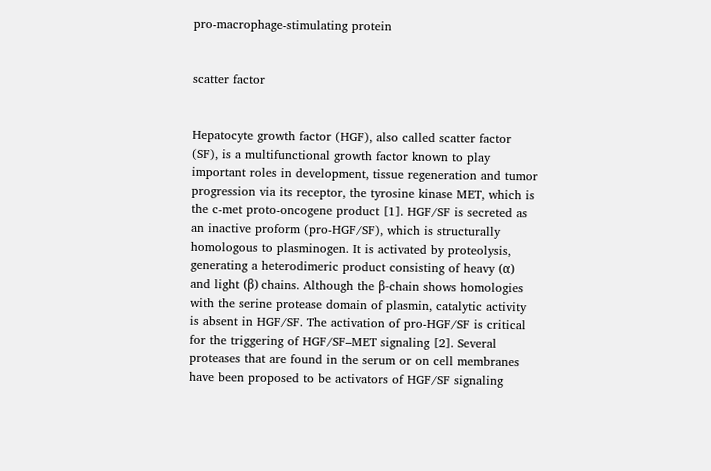pro-macrophage-stimulating protein


scatter factor


Hepatocyte growth factor (HGF), also called scatter factor (SF), is a multifunctional growth factor known to play important roles in development, tissue regeneration and tumor progression via its receptor, the tyrosine kinase MET, which is the c-met proto-oncogene product [1]. HGF/SF is secreted as an inactive proform (pro-HGF/SF), which is structurally homologous to plasminogen. It is activated by proteolysis, generating a heterodimeric product consisting of heavy (α) and light (β) chains. Although the β-chain shows homologies with the serine protease domain of plasmin, catalytic activity is absent in HGF/SF. The activation of pro-HGF/SF is critical for the triggering of HGF/SF–MET signaling [2]. Several proteases that are found in the serum or on cell membranes have been proposed to be activators of HGF/SF signaling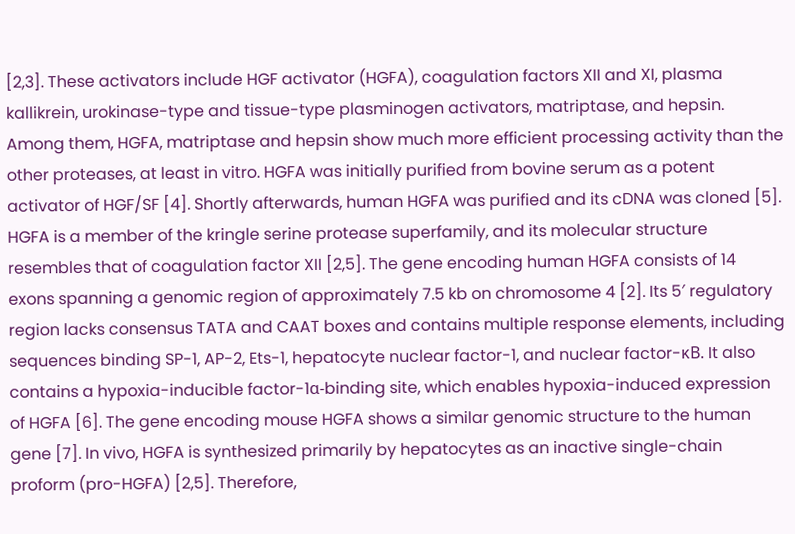[2,3]. These activators include HGF activator (HGFA), coagulation factors XII and XI, plasma kallikrein, urokinase-type and tissue-type plasminogen activators, matriptase, and hepsin. Among them, HGFA, matriptase and hepsin show much more efficient processing activity than the other proteases, at least in vitro. HGFA was initially purified from bovine serum as a potent activator of HGF/SF [4]. Shortly afterwards, human HGFA was purified and its cDNA was cloned [5]. HGFA is a member of the kringle serine protease superfamily, and its molecular structure resembles that of coagulation factor XII [2,5]. The gene encoding human HGFA consists of 14 exons spanning a genomic region of approximately 7.5 kb on chromosome 4 [2]. Its 5′ regulatory region lacks consensus TATA and CAAT boxes and contains multiple response elements, including sequences binding SP-1, AP-2, Ets-1, hepatocyte nuclear factor-1, and nuclear factor-κB. It also contains a hypoxia-inducible factor-1α-binding site, which enables hypoxia-induced expression of HGFA [6]. The gene encoding mouse HGFA shows a similar genomic structure to the human gene [7]. In vivo, HGFA is synthesized primarily by hepatocytes as an inactive single-chain proform (pro-HGFA) [2,5]. Therefore,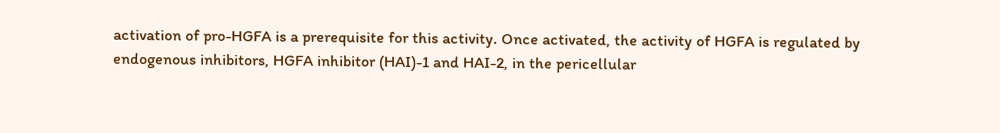activation of pro-HGFA is a prerequisite for this activity. Once activated, the activity of HGFA is regulated by endogenous inhibitors, HGFA inhibitor (HAI)-1 and HAI-2, in the pericellular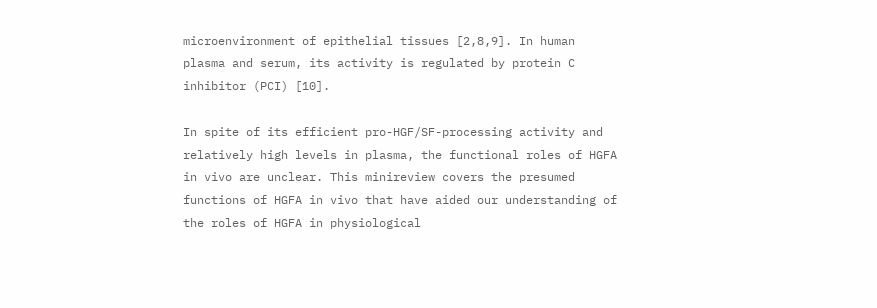microenvironment of epithelial tissues [2,8,9]. In human plasma and serum, its activity is regulated by protein C inhibitor (PCI) [10].

In spite of its efficient pro-HGF/SF-processing activity and relatively high levels in plasma, the functional roles of HGFA in vivo are unclear. This minireview covers the presumed functions of HGFA in vivo that have aided our understanding of the roles of HGFA in physiological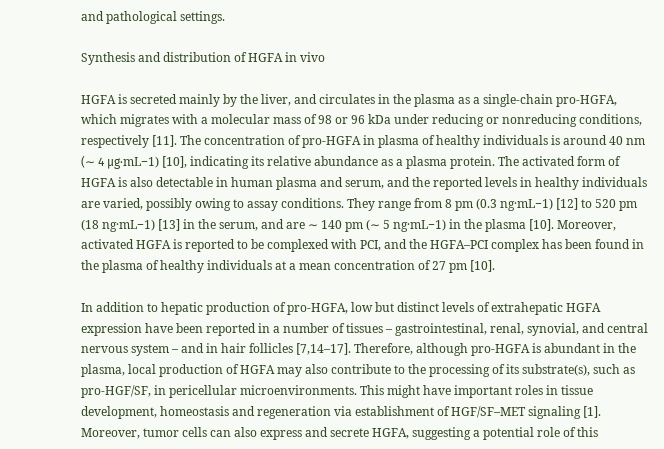and pathological settings.

Synthesis and distribution of HGFA in vivo

HGFA is secreted mainly by the liver, and circulates in the plasma as a single-chain pro-HGFA, which migrates with a molecular mass of 98 or 96 kDa under reducing or nonreducing conditions, respectively [11]. The concentration of pro-HGFA in plasma of healthy individuals is around 40 nm (∼ 4 μg·mL−1) [10], indicating its relative abundance as a plasma protein. The activated form of HGFA is also detectable in human plasma and serum, and the reported levels in healthy individuals are varied, possibly owing to assay conditions. They range from 8 pm (0.3 ng·mL−1) [12] to 520 pm (18 ng·mL−1) [13] in the serum, and are ∼ 140 pm (∼ 5 ng·mL−1) in the plasma [10]. Moreover, activated HGFA is reported to be complexed with PCI, and the HGFA–PCI complex has been found in the plasma of healthy individuals at a mean concentration of 27 pm [10].

In addition to hepatic production of pro-HGFA, low but distinct levels of extrahepatic HGFA expression have been reported in a number of tissues – gastrointestinal, renal, synovial, and central nervous system – and in hair follicles [7,14–17]. Therefore, although pro-HGFA is abundant in the plasma, local production of HGFA may also contribute to the processing of its substrate(s), such as pro-HGF/SF, in pericellular microenvironments. This might have important roles in tissue development, homeostasis and regeneration via establishment of HGF/SF–MET signaling [1]. Moreover, tumor cells can also express and secrete HGFA, suggesting a potential role of this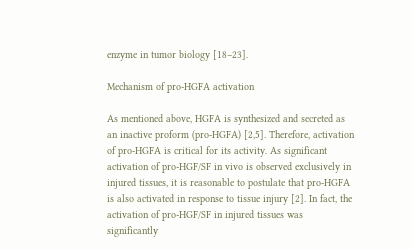enzyme in tumor biology [18–23].

Mechanism of pro-HGFA activation

As mentioned above, HGFA is synthesized and secreted as an inactive proform (pro-HGFA) [2,5]. Therefore, activation of pro-HGFA is critical for its activity. As significant activation of pro-HGF/SF in vivo is observed exclusively in injured tissues, it is reasonable to postulate that pro-HGFA is also activated in response to tissue injury [2]. In fact, the activation of pro-HGF/SF in injured tissues was significantly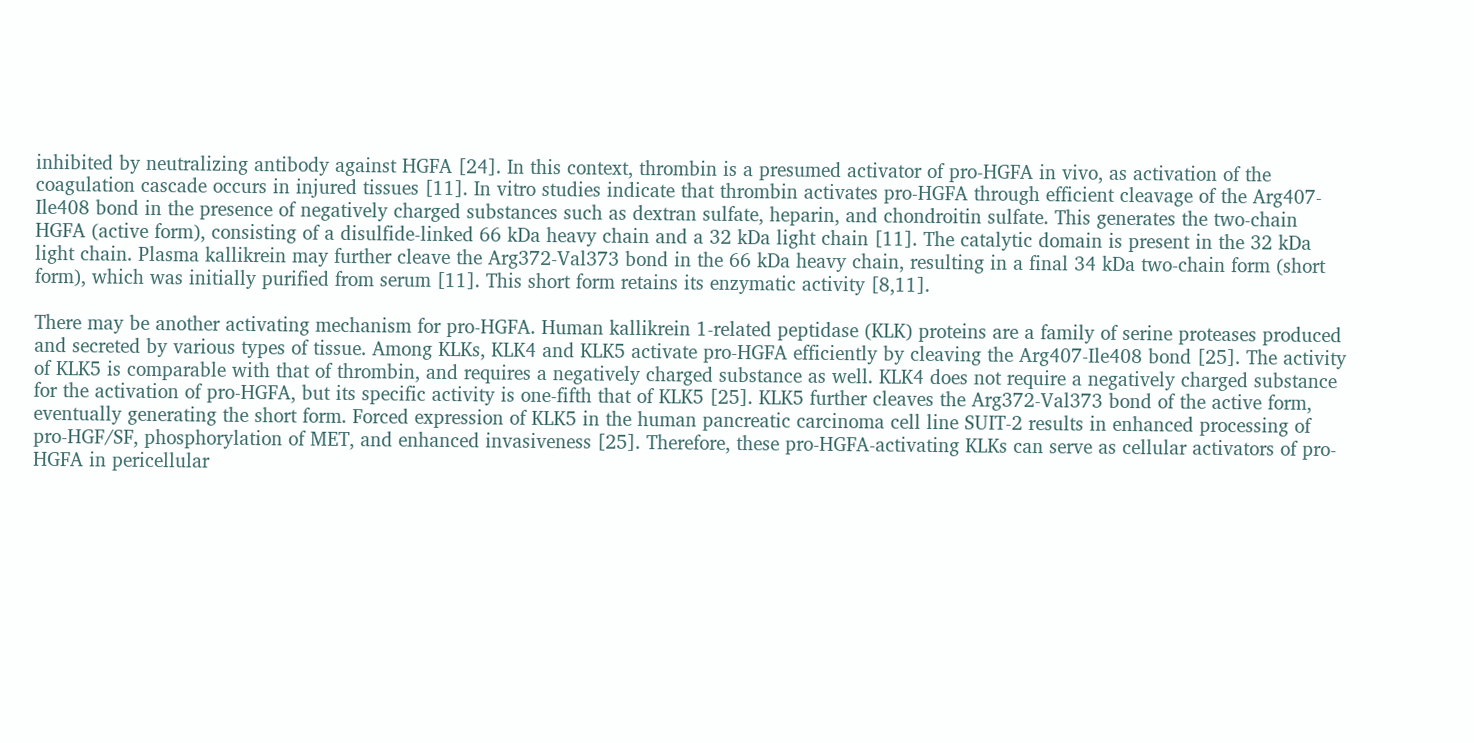inhibited by neutralizing antibody against HGFA [24]. In this context, thrombin is a presumed activator of pro-HGFA in vivo, as activation of the coagulation cascade occurs in injured tissues [11]. In vitro studies indicate that thrombin activates pro-HGFA through efficient cleavage of the Arg407-Ile408 bond in the presence of negatively charged substances such as dextran sulfate, heparin, and chondroitin sulfate. This generates the two-chain HGFA (active form), consisting of a disulfide-linked 66 kDa heavy chain and a 32 kDa light chain [11]. The catalytic domain is present in the 32 kDa light chain. Plasma kallikrein may further cleave the Arg372-Val373 bond in the 66 kDa heavy chain, resulting in a final 34 kDa two-chain form (short form), which was initially purified from serum [11]. This short form retains its enzymatic activity [8,11].

There may be another activating mechanism for pro-HGFA. Human kallikrein 1-related peptidase (KLK) proteins are a family of serine proteases produced and secreted by various types of tissue. Among KLKs, KLK4 and KLK5 activate pro-HGFA efficiently by cleaving the Arg407-Ile408 bond [25]. The activity of KLK5 is comparable with that of thrombin, and requires a negatively charged substance as well. KLK4 does not require a negatively charged substance for the activation of pro-HGFA, but its specific activity is one-fifth that of KLK5 [25]. KLK5 further cleaves the Arg372-Val373 bond of the active form, eventually generating the short form. Forced expression of KLK5 in the human pancreatic carcinoma cell line SUIT-2 results in enhanced processing of pro-HGF/SF, phosphorylation of MET, and enhanced invasiveness [25]. Therefore, these pro-HGFA-activating KLKs can serve as cellular activators of pro-HGFA in pericellular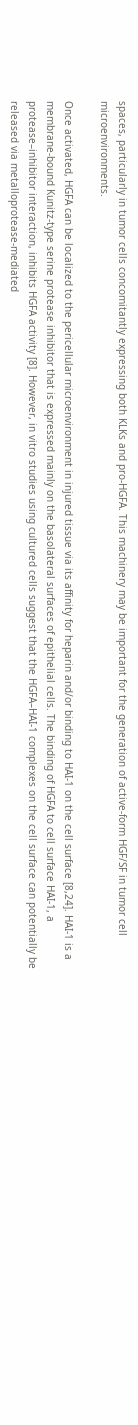spaces, particularly in tumor cells concomitantly expressing both KLKs and pro-HGFA. This machinery may be important for the generation of active-form HGF/SF in tumor cell microenvironments.

Once activated, HGFA can be localized to the pericellular microenvironment in injured tissue via its affinity for heparin and/or binding to HAI-1 on the cell surface [8,24]. HAI-1 is a membrane-bound Kunitz-type serine protease inhibitor that is expressed mainly on the basolateral surfaces of epithelial cells. The binding of HGFA to cell surface HAI-1, a protease–inhibitor interaction, inhibits HGFA activity [8]. However, in vitro studies using cultured cells suggest that the HGFA–HAI-1 complexes on the cell surface can potentially be released via metalloprotease-mediated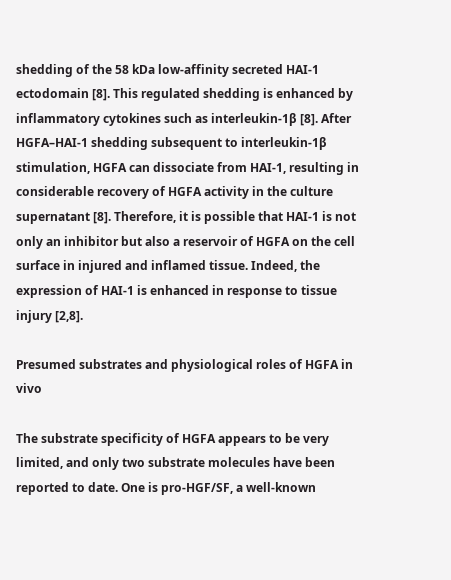shedding of the 58 kDa low-affinity secreted HAI-1 ectodomain [8]. This regulated shedding is enhanced by inflammatory cytokines such as interleukin-1β [8]. After HGFA–HAI-1 shedding subsequent to interleukin-1β stimulation, HGFA can dissociate from HAI-1, resulting in considerable recovery of HGFA activity in the culture supernatant [8]. Therefore, it is possible that HAI-1 is not only an inhibitor but also a reservoir of HGFA on the cell surface in injured and inflamed tissue. Indeed, the expression of HAI-1 is enhanced in response to tissue injury [2,8].

Presumed substrates and physiological roles of HGFA in vivo

The substrate specificity of HGFA appears to be very limited, and only two substrate molecules have been reported to date. One is pro-HGF/SF, a well-known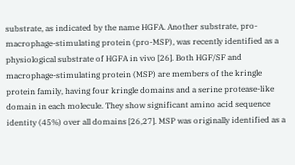substrate, as indicated by the name HGFA. Another substrate, pro-macrophage-stimulating protein (pro-MSP), was recently identified as a physiological substrate of HGFA in vivo [26]. Both HGF/SF and macrophage-stimulating protein (MSP) are members of the kringle protein family, having four kringle domains and a serine protease-like domain in each molecule. They show significant amino acid sequence identity (45%) over all domains [26,27]. MSP was originally identified as a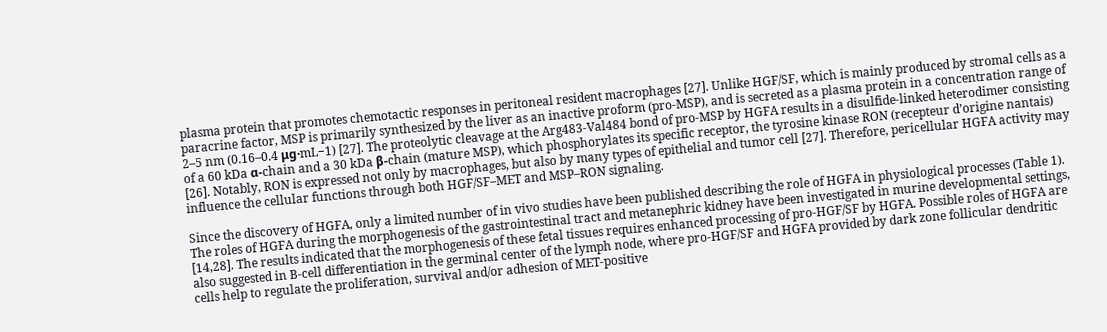plasma protein that promotes chemotactic responses in peritoneal resident macrophages [27]. Unlike HGF/SF, which is mainly produced by stromal cells as a paracrine factor, MSP is primarily synthesized by the liver as an inactive proform (pro-MSP), and is secreted as a plasma protein in a concentration range of 2–5 nm (0.16–0.4 μg·mL−1) [27]. The proteolytic cleavage at the Arg483-Val484 bond of pro-MSP by HGFA results in a disulfide-linked heterodimer consisting of a 60 kDa α-chain and a 30 kDa β-chain (mature MSP), which phosphorylates its specific receptor, the tyrosine kinase RON (recepteur d’origine nantais) [26]. Notably, RON is expressed not only by macrophages, but also by many types of epithelial and tumor cell [27]. Therefore, pericellular HGFA activity may influence the cellular functions through both HGF/SF–MET and MSP–RON signaling.

Since the discovery of HGFA, only a limited number of in vivo studies have been published describing the role of HGFA in physiological processes (Table 1). The roles of HGFA during the morphogenesis of the gastrointestinal tract and metanephric kidney have been investigated in murine developmental settings, [14,28]. The results indicated that the morphogenesis of these fetal tissues requires enhanced processing of pro-HGF/SF by HGFA. Possible roles of HGFA are also suggested in B-cell differentiation in the germinal center of the lymph node, where pro-HGF/SF and HGFA provided by dark zone follicular dendritic cells help to regulate the proliferation, survival and/or adhesion of MET-positive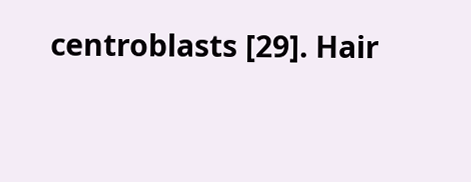centroblasts [29]. Hair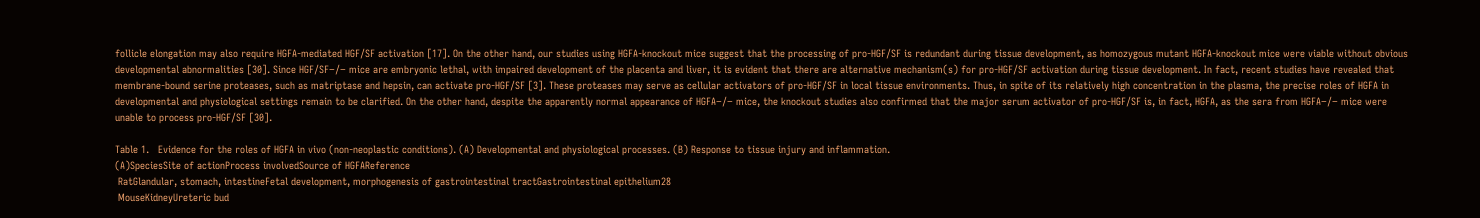follicle elongation may also require HGFA-mediated HGF/SF activation [17]. On the other hand, our studies using HGFA-knockout mice suggest that the processing of pro-HGF/SF is redundant during tissue development, as homozygous mutant HGFA-knockout mice were viable without obvious developmental abnormalities [30]. Since HGF/SF−/− mice are embryonic lethal, with impaired development of the placenta and liver, it is evident that there are alternative mechanism(s) for pro-HGF/SF activation during tissue development. In fact, recent studies have revealed that membrane-bound serine proteases, such as matriptase and hepsin, can activate pro-HGF/SF [3]. These proteases may serve as cellular activators of pro-HGF/SF in local tissue environments. Thus, in spite of its relatively high concentration in the plasma, the precise roles of HGFA in developmental and physiological settings remain to be clarified. On the other hand, despite the apparently normal appearance of HGFA−/− mice, the knockout studies also confirmed that the major serum activator of pro-HGF/SF is, in fact, HGFA, as the sera from HGFA−/− mice were unable to process pro-HGF/SF [30].

Table 1.   Evidence for the roles of HGFA in vivo (non-neoplastic conditions). (A) Developmental and physiological processes. (B) Response to tissue injury and inflammation.
(A)SpeciesSite of actionProcess involvedSource of HGFAReference
 RatGlandular, stomach, intestineFetal development, morphogenesis of gastrointestinal tractGastrointestinal epithelium28
 MouseKidneyUreteric bud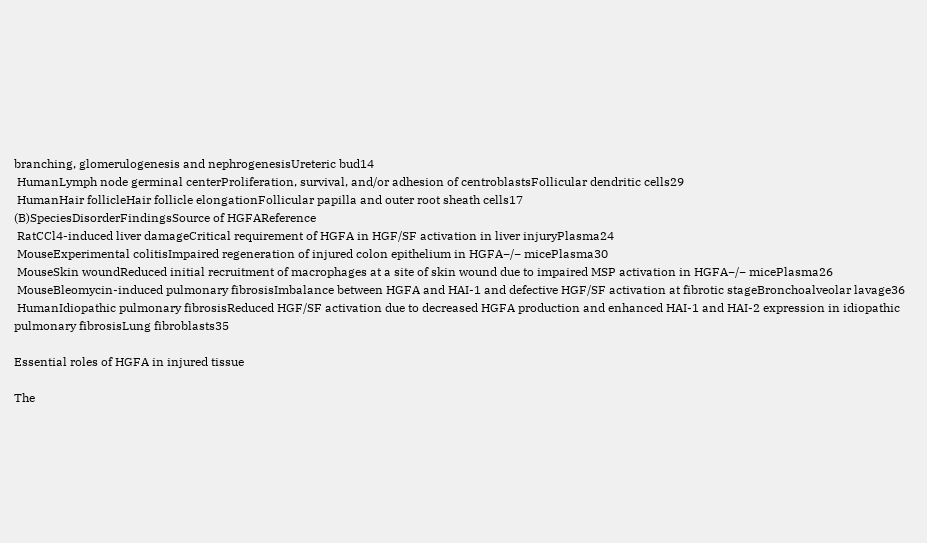branching, glomerulogenesis and nephrogenesisUreteric bud14
 HumanLymph node germinal centerProliferation, survival, and/or adhesion of centroblastsFollicular dendritic cells29
 HumanHair follicleHair follicle elongationFollicular papilla and outer root sheath cells17
(B)SpeciesDisorderFindingsSource of HGFAReference
 RatCCl4-induced liver damageCritical requirement of HGFA in HGF/SF activation in liver injuryPlasma24
 MouseExperimental colitisImpaired regeneration of injured colon epithelium in HGFA−/− micePlasma30
 MouseSkin woundReduced initial recruitment of macrophages at a site of skin wound due to impaired MSP activation in HGFA−/− micePlasma26
 MouseBleomycin-induced pulmonary fibrosisImbalance between HGFA and HAI-1 and defective HGF/SF activation at fibrotic stageBronchoalveolar lavage36
 HumanIdiopathic pulmonary fibrosisReduced HGF/SF activation due to decreased HGFA production and enhanced HAI-1 and HAI-2 expression in idiopathic pulmonary fibrosisLung fibroblasts35

Essential roles of HGFA in injured tissue

The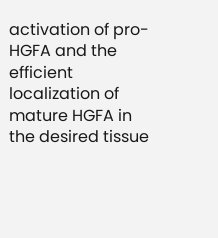activation of pro-HGFA and the efficient localization of mature HGFA in the desired tissue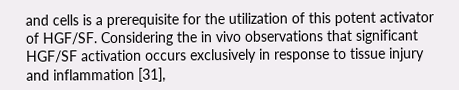and cells is a prerequisite for the utilization of this potent activator of HGF/SF. Considering the in vivo observations that significant HGF/SF activation occurs exclusively in response to tissue injury and inflammation [31],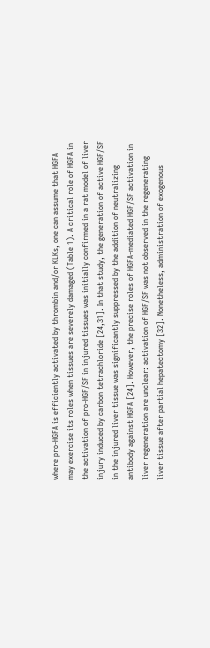where pro-HGFA is efficiently activated by thrombin and/or KLKs, one can assume that HGFA may exercise its roles when tissues are severely damaged (Table 1). A critical role of HGFA in the activation of pro-HGF/SF in injured tissues was initially confirmed in a rat model of liver injury induced by carbon tetrachloride [24,31]. In that study, the generation of active HGF/SF in the injured liver tissue was significantly suppressed by the addition of neutralizing antibody against HGFA [24]. However, the precise roles of HGFA-mediated HGF/SF activation in liver regeneration are unclear: activation of HGF/SF was not observed in the regenerating liver tissue after partial hepatectomy [32]. Nonetheless, administration of exogenous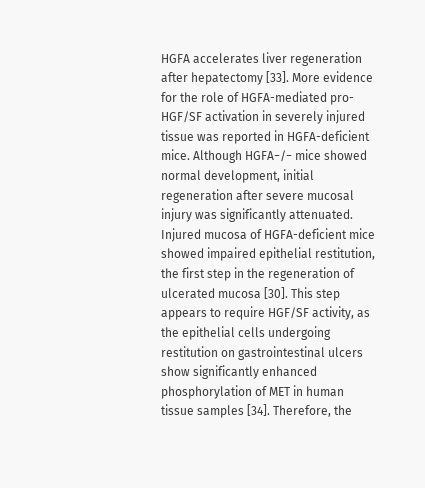HGFA accelerates liver regeneration after hepatectomy [33]. More evidence for the role of HGFA-mediated pro-HGF/SF activation in severely injured tissue was reported in HGFA-deficient mice. Although HGFA−/− mice showed normal development, initial regeneration after severe mucosal injury was significantly attenuated. Injured mucosa of HGFA-deficient mice showed impaired epithelial restitution, the first step in the regeneration of ulcerated mucosa [30]. This step appears to require HGF/SF activity, as the epithelial cells undergoing restitution on gastrointestinal ulcers show significantly enhanced phosphorylation of MET in human tissue samples [34]. Therefore, the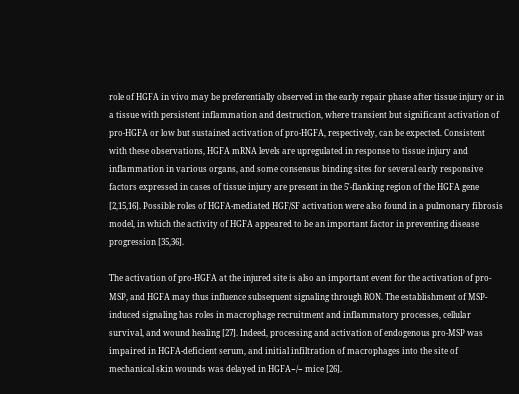role of HGFA in vivo may be preferentially observed in the early repair phase after tissue injury or in a tissue with persistent inflammation and destruction, where transient but significant activation of pro-HGFA or low but sustained activation of pro-HGFA, respectively, can be expected. Consistent with these observations, HGFA mRNA levels are upregulated in response to tissue injury and inflammation in various organs, and some consensus binding sites for several early responsive factors expressed in cases of tissue injury are present in the 5′-flanking region of the HGFA gene [2,15,16]. Possible roles of HGFA-mediated HGF/SF activation were also found in a pulmonary fibrosis model, in which the activity of HGFA appeared to be an important factor in preventing disease progression [35,36].

The activation of pro-HGFA at the injured site is also an important event for the activation of pro-MSP, and HGFA may thus influence subsequent signaling through RON. The establishment of MSP-induced signaling has roles in macrophage recruitment and inflammatory processes, cellular survival, and wound healing [27]. Indeed, processing and activation of endogenous pro-MSP was impaired in HGFA-deficient serum, and initial infiltration of macrophages into the site of mechanical skin wounds was delayed in HGFA−/− mice [26].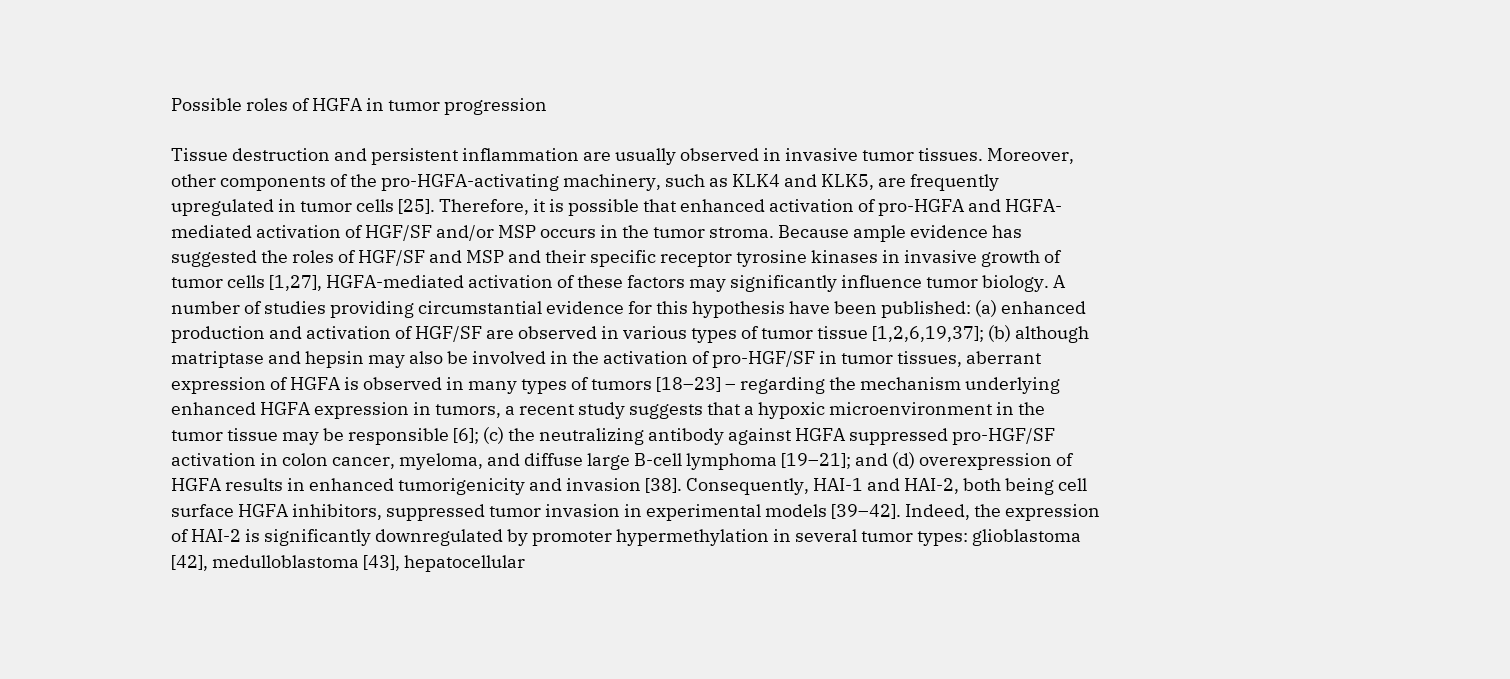Possible roles of HGFA in tumor progression

Tissue destruction and persistent inflammation are usually observed in invasive tumor tissues. Moreover, other components of the pro-HGFA-activating machinery, such as KLK4 and KLK5, are frequently upregulated in tumor cells [25]. Therefore, it is possible that enhanced activation of pro-HGFA and HGFA-mediated activation of HGF/SF and/or MSP occurs in the tumor stroma. Because ample evidence has suggested the roles of HGF/SF and MSP and their specific receptor tyrosine kinases in invasive growth of tumor cells [1,27], HGFA-mediated activation of these factors may significantly influence tumor biology. A number of studies providing circumstantial evidence for this hypothesis have been published: (a) enhanced production and activation of HGF/SF are observed in various types of tumor tissue [1,2,6,19,37]; (b) although matriptase and hepsin may also be involved in the activation of pro-HGF/SF in tumor tissues, aberrant expression of HGFA is observed in many types of tumors [18–23] – regarding the mechanism underlying enhanced HGFA expression in tumors, a recent study suggests that a hypoxic microenvironment in the tumor tissue may be responsible [6]; (c) the neutralizing antibody against HGFA suppressed pro-HGF/SF activation in colon cancer, myeloma, and diffuse large B-cell lymphoma [19–21]; and (d) overexpression of HGFA results in enhanced tumorigenicity and invasion [38]. Consequently, HAI-1 and HAI-2, both being cell surface HGFA inhibitors, suppressed tumor invasion in experimental models [39–42]. Indeed, the expression of HAI-2 is significantly downregulated by promoter hypermethylation in several tumor types: glioblastoma [42], medulloblastoma [43], hepatocellular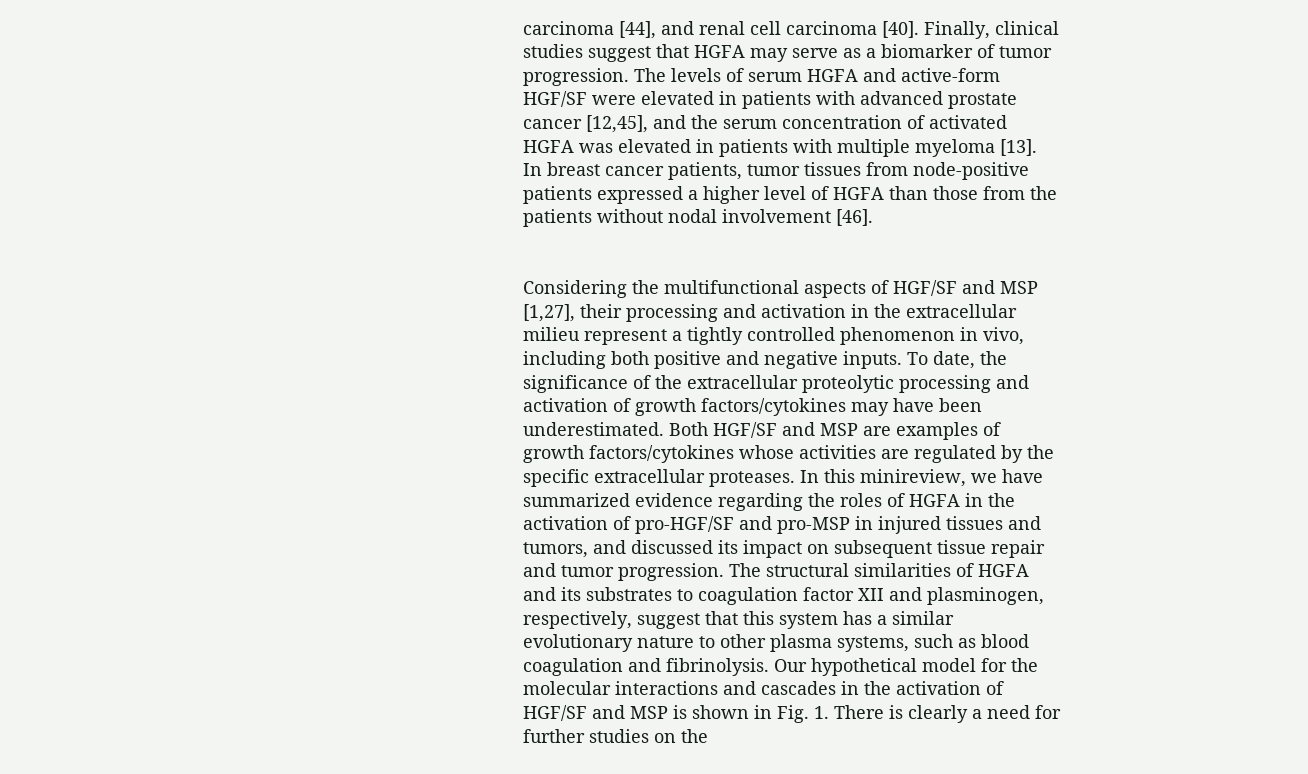carcinoma [44], and renal cell carcinoma [40]. Finally, clinical studies suggest that HGFA may serve as a biomarker of tumor progression. The levels of serum HGFA and active-form HGF/SF were elevated in patients with advanced prostate cancer [12,45], and the serum concentration of activated HGFA was elevated in patients with multiple myeloma [13]. In breast cancer patients, tumor tissues from node-positive patients expressed a higher level of HGFA than those from the patients without nodal involvement [46].


Considering the multifunctional aspects of HGF/SF and MSP [1,27], their processing and activation in the extracellular milieu represent a tightly controlled phenomenon in vivo, including both positive and negative inputs. To date, the significance of the extracellular proteolytic processing and activation of growth factors/cytokines may have been underestimated. Both HGF/SF and MSP are examples of growth factors/cytokines whose activities are regulated by the specific extracellular proteases. In this minireview, we have summarized evidence regarding the roles of HGFA in the activation of pro-HGF/SF and pro-MSP in injured tissues and tumors, and discussed its impact on subsequent tissue repair and tumor progression. The structural similarities of HGFA and its substrates to coagulation factor XII and plasminogen, respectively, suggest that this system has a similar evolutionary nature to other plasma systems, such as blood coagulation and fibrinolysis. Our hypothetical model for the molecular interactions and cascades in the activation of HGF/SF and MSP is shown in Fig. 1. There is clearly a need for further studies on the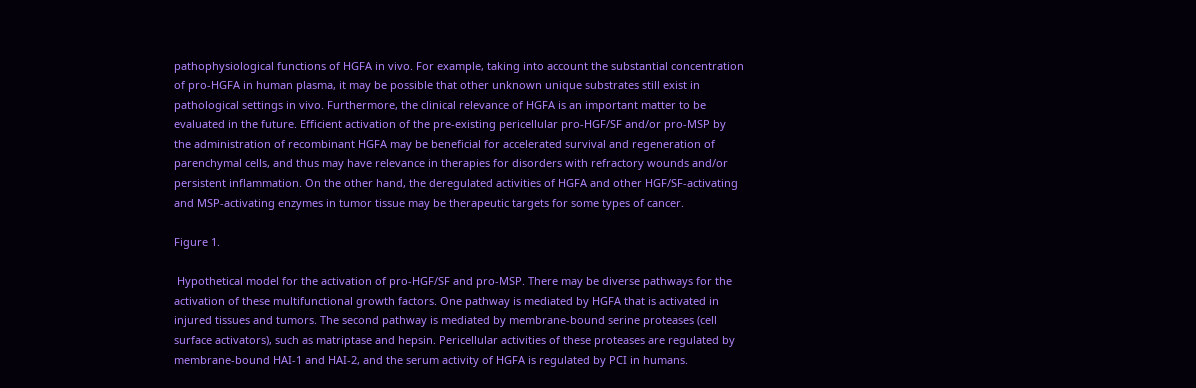pathophysiological functions of HGFA in vivo. For example, taking into account the substantial concentration of pro-HGFA in human plasma, it may be possible that other unknown unique substrates still exist in pathological settings in vivo. Furthermore, the clinical relevance of HGFA is an important matter to be evaluated in the future. Efficient activation of the pre-existing pericellular pro-HGF/SF and/or pro-MSP by the administration of recombinant HGFA may be beneficial for accelerated survival and regeneration of parenchymal cells, and thus may have relevance in therapies for disorders with refractory wounds and/or persistent inflammation. On the other hand, the deregulated activities of HGFA and other HGF/SF-activating and MSP-activating enzymes in tumor tissue may be therapeutic targets for some types of cancer.

Figure 1.

 Hypothetical model for the activation of pro-HGF/SF and pro-MSP. There may be diverse pathways for the activation of these multifunctional growth factors. One pathway is mediated by HGFA that is activated in injured tissues and tumors. The second pathway is mediated by membrane-bound serine proteases (cell surface activators), such as matriptase and hepsin. Pericellular activities of these proteases are regulated by membrane-bound HAI-1 and HAI-2, and the serum activity of HGFA is regulated by PCI in humans.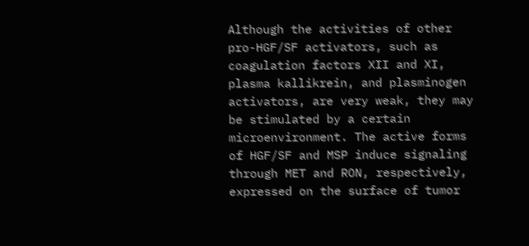Although the activities of other pro-HGF/SF activators, such as coagulation factors XII and XI, plasma kallikrein, and plasminogen activators, are very weak, they may be stimulated by a certain microenvironment. The active forms of HGF/SF and MSP induce signaling through MET and RON, respectively, expressed on the surface of tumor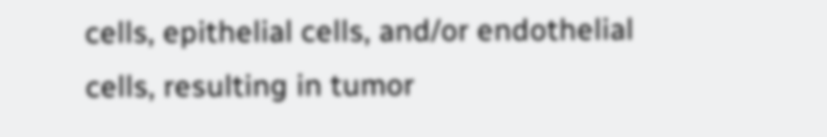cells, epithelial cells, and/or endothelial cells, resulting in tumor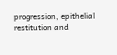progression, epithelial restitution and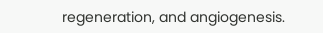regeneration, and angiogenesis.